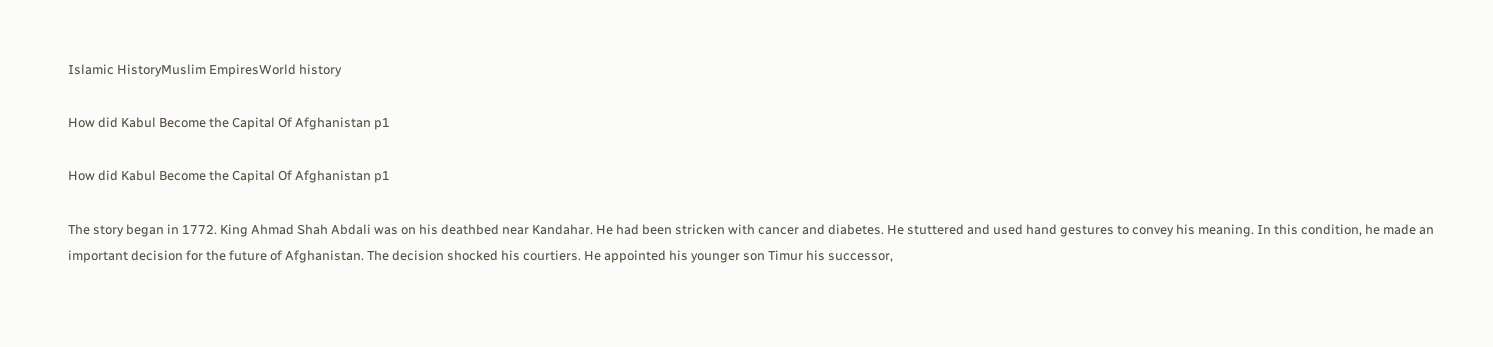Islamic HistoryMuslim EmpiresWorld history

How did Kabul Become the Capital Of Afghanistan p1

How did Kabul Become the Capital Of Afghanistan p1

The story began in 1772. King Ahmad Shah Abdali was on his deathbed near Kandahar. He had been stricken with cancer and diabetes. He stuttered and used hand gestures to convey his meaning. In this condition, he made an important decision for the future of Afghanistan. The decision shocked his courtiers. He appointed his younger son Timur his successor,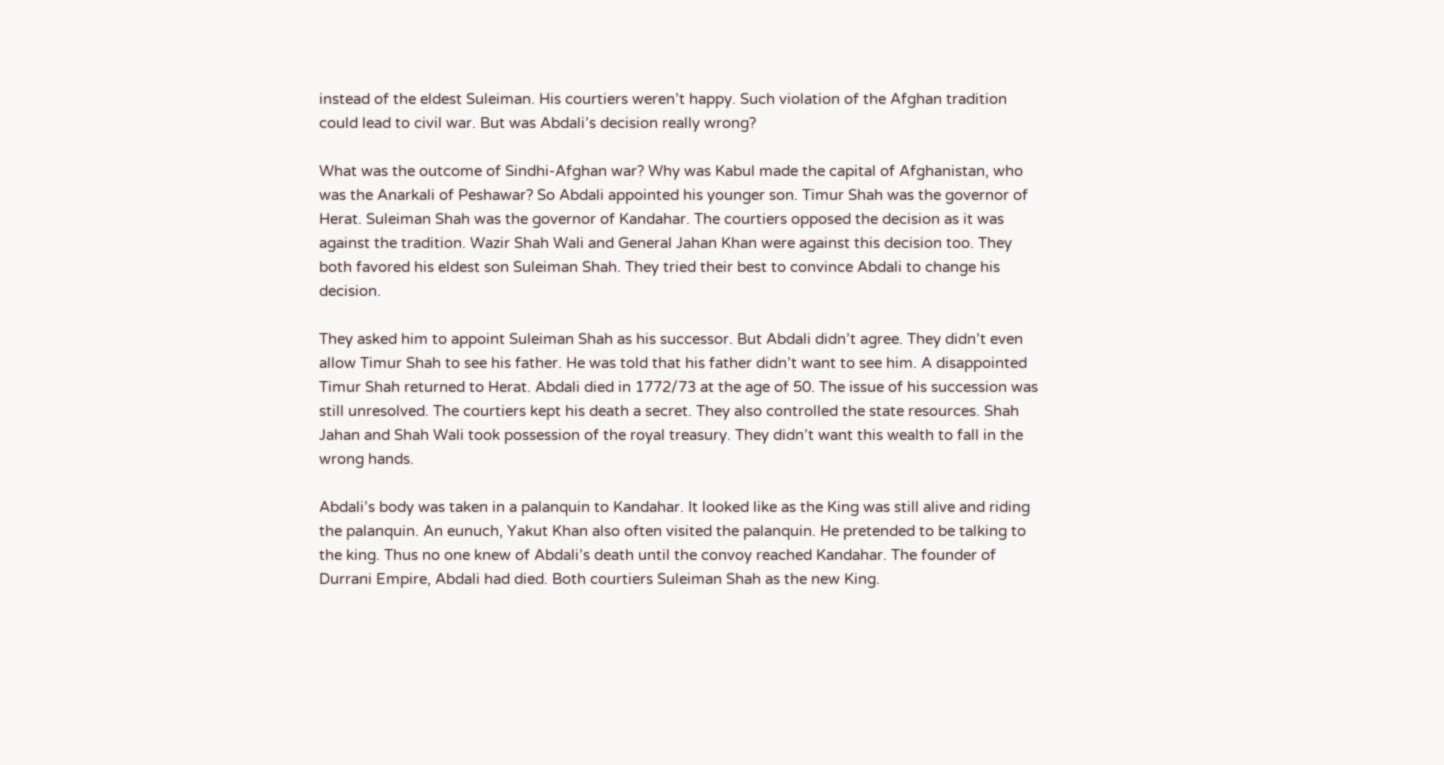instead of the eldest Suleiman. His courtiers weren’t happy. Such violation of the Afghan tradition could lead to civil war. But was Abdali’s decision really wrong?

What was the outcome of Sindhi-Afghan war? Why was Kabul made the capital of Afghanistan, who was the Anarkali of Peshawar? So Abdali appointed his younger son. Timur Shah was the governor of Herat. Suleiman Shah was the governor of Kandahar. The courtiers opposed the decision as it was against the tradition. Wazir Shah Wali and General Jahan Khan were against this decision too. They both favored his eldest son Suleiman Shah. They tried their best to convince Abdali to change his decision.

They asked him to appoint Suleiman Shah as his successor. But Abdali didn’t agree. They didn’t even allow Timur Shah to see his father. He was told that his father didn’t want to see him. A disappointed Timur Shah returned to Herat. Abdali died in 1772/73 at the age of 50. The issue of his succession was still unresolved. The courtiers kept his death a secret. They also controlled the state resources. Shah Jahan and Shah Wali took possession of the royal treasury. They didn’t want this wealth to fall in the wrong hands.

Abdali’s body was taken in a palanquin to Kandahar. It looked like as the King was still alive and riding the palanquin. An eunuch, Yakut Khan also often visited the palanquin. He pretended to be talking to the king. Thus no one knew of Abdali’s death until the convoy reached Kandahar. The founder of Durrani Empire, Abdali had died. Both courtiers Suleiman Shah as the new King.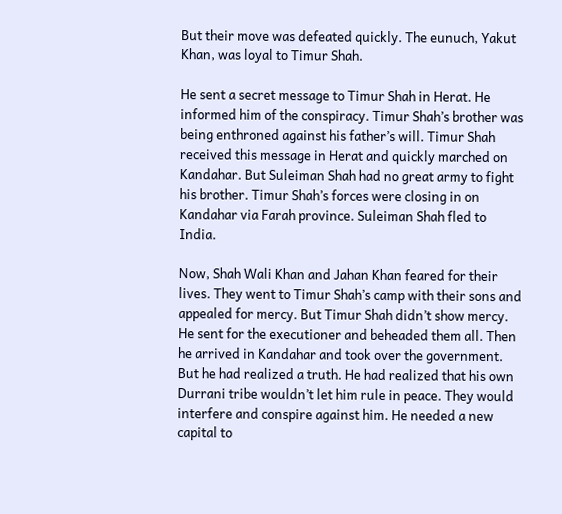But their move was defeated quickly. The eunuch, Yakut Khan, was loyal to Timur Shah.

He sent a secret message to Timur Shah in Herat. He informed him of the conspiracy. Timur Shah’s brother was being enthroned against his father’s will. Timur Shah received this message in Herat and quickly marched on Kandahar. But Suleiman Shah had no great army to fight his brother. Timur Shah’s forces were closing in on Kandahar via Farah province. Suleiman Shah fled to India.

Now, Shah Wali Khan and Jahan Khan feared for their lives. They went to Timur Shah’s camp with their sons and appealed for mercy. But Timur Shah didn’t show mercy. He sent for the executioner and beheaded them all. Then he arrived in Kandahar and took over the government. But he had realized a truth. He had realized that his own Durrani tribe wouldn’t let him rule in peace. They would interfere and conspire against him. He needed a new capital to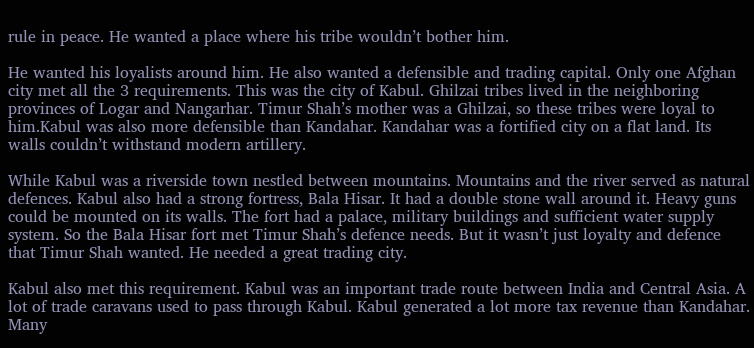rule in peace. He wanted a place where his tribe wouldn’t bother him.

He wanted his loyalists around him. He also wanted a defensible and trading capital. Only one Afghan city met all the 3 requirements. This was the city of Kabul. Ghilzai tribes lived in the neighboring provinces of Logar and Nangarhar. Timur Shah’s mother was a Ghilzai, so these tribes were loyal to him.Kabul was also more defensible than Kandahar. Kandahar was a fortified city on a flat land. Its walls couldn’t withstand modern artillery.

While Kabul was a riverside town nestled between mountains. Mountains and the river served as natural defences. Kabul also had a strong fortress, Bala Hisar. It had a double stone wall around it. Heavy guns could be mounted on its walls. The fort had a palace, military buildings and sufficient water supply system. So the Bala Hisar fort met Timur Shah’s defence needs. But it wasn’t just loyalty and defence that Timur Shah wanted. He needed a great trading city.

Kabul also met this requirement. Kabul was an important trade route between India and Central Asia. A lot of trade caravans used to pass through Kabul. Kabul generated a lot more tax revenue than Kandahar. Many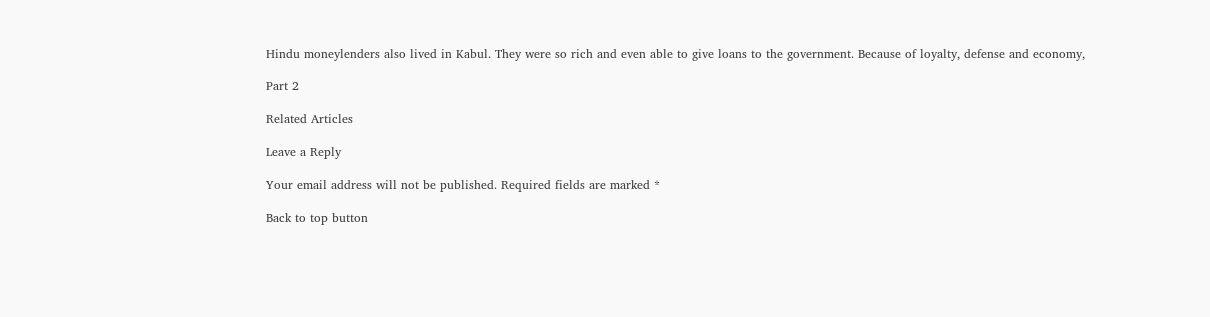Hindu moneylenders also lived in Kabul. They were so rich and even able to give loans to the government. Because of loyalty, defense and economy,

Part 2

Related Articles

Leave a Reply

Your email address will not be published. Required fields are marked *

Back to top button